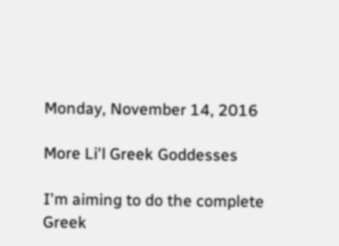Monday, November 14, 2016

More Li'l Greek Goddesses

I'm aiming to do the complete Greek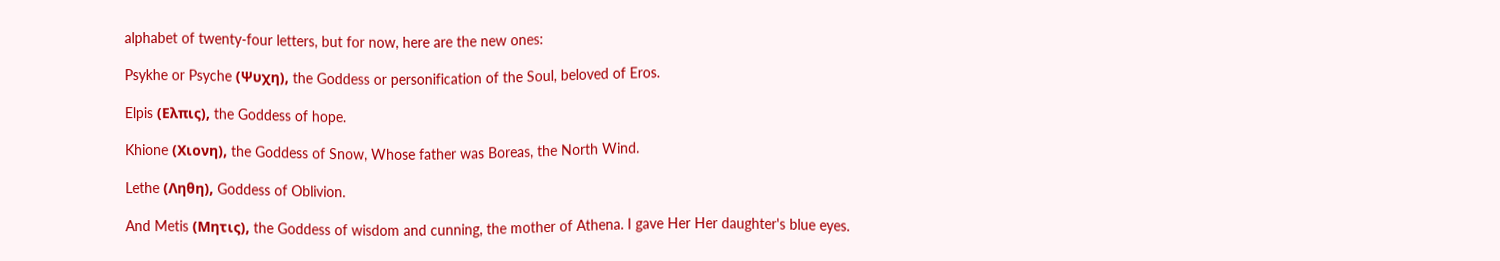alphabet of twenty-four letters, but for now, here are the new ones:

Psykhe or Psyche (Ψυχη), the Goddess or personification of the Soul, beloved of Eros.

Elpis (Ελπις), the Goddess of hope.

Khione (Χιονη), the Goddess of Snow, Whose father was Boreas, the North Wind.

Lethe (Ληθη), Goddess of Oblivion.

And Metis (Μητις), the Goddess of wisdom and cunning, the mother of Athena. I gave Her Her daughter's blue eyes.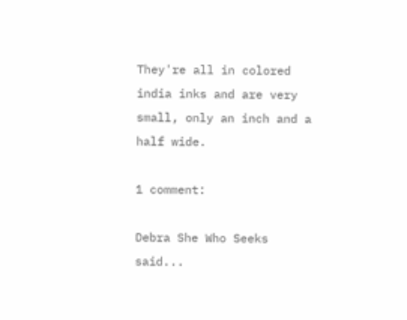They're all in colored india inks and are very small, only an inch and a half wide.

1 comment:

Debra She Who Seeks said...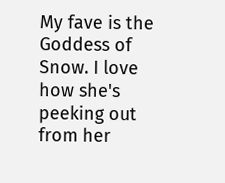My fave is the Goddess of Snow. I love how she's peeking out from her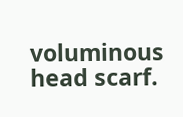voluminous head scarf.